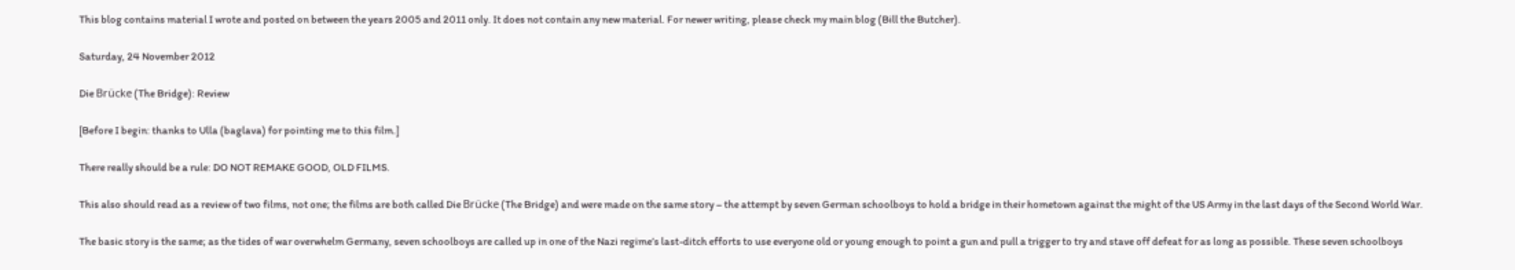This blog contains material I wrote and posted on between the years 2005 and 2011 only. It does not contain any new material. For newer writing, please check my main blog (Bill the Butcher).

Saturday, 24 November 2012

Die Brücke (The Bridge): Review

[Before I begin: thanks to Ulla (baglava) for pointing me to this film.]

There really should be a rule: DO NOT REMAKE GOOD, OLD FILMS.

This also should read as a review of two films, not one; the films are both called Die Brücke (The Bridge) and were made on the same story – the attempt by seven German schoolboys to hold a bridge in their hometown against the might of the US Army in the last days of the Second World War.

The basic story is the same; as the tides of war overwhelm Germany, seven schoolboys are called up in one of the Nazi regime’s last-ditch efforts to use everyone old or young enough to point a gun and pull a trigger to try and stave off defeat for as long as possible. These seven schoolboys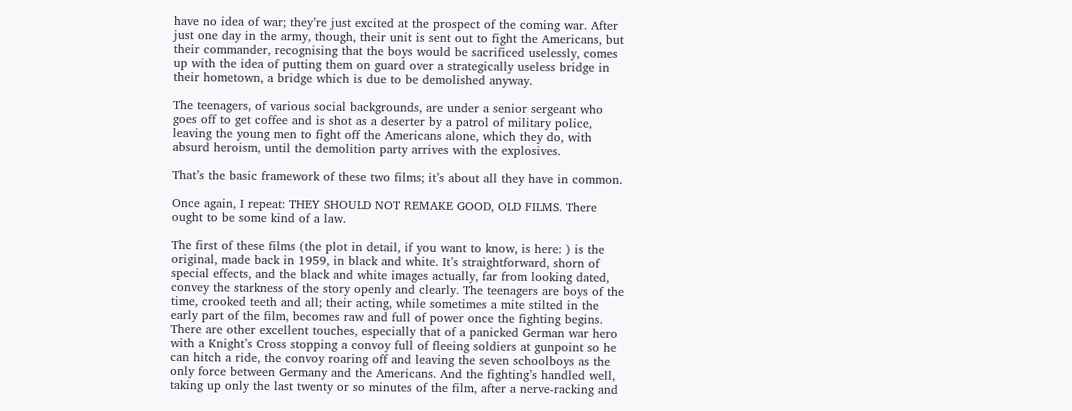have no idea of war; they’re just excited at the prospect of the coming war. After just one day in the army, though, their unit is sent out to fight the Americans, but their commander, recognising that the boys would be sacrificed uselessly, comes up with the idea of putting them on guard over a strategically useless bridge in their hometown, a bridge which is due to be demolished anyway.

The teenagers, of various social backgrounds, are under a senior sergeant who goes off to get coffee and is shot as a deserter by a patrol of military police, leaving the young men to fight off the Americans alone, which they do, with absurd heroism, until the demolition party arrives with the explosives.

That’s the basic framework of these two films; it’s about all they have in common.

Once again, I repeat: THEY SHOULD NOT REMAKE GOOD, OLD FILMS. There ought to be some kind of a law.

The first of these films (the plot in detail, if you want to know, is here: ) is the original, made back in 1959, in black and white. It’s straightforward, shorn of special effects, and the black and white images actually, far from looking dated, convey the starkness of the story openly and clearly. The teenagers are boys of the time, crooked teeth and all; their acting, while sometimes a mite stilted in the early part of the film, becomes raw and full of power once the fighting begins. There are other excellent touches, especially that of a panicked German war hero with a Knight’s Cross stopping a convoy full of fleeing soldiers at gunpoint so he can hitch a ride, the convoy roaring off and leaving the seven schoolboys as the only force between Germany and the Americans. And the fighting’s handled well, taking up only the last twenty or so minutes of the film, after a nerve-racking and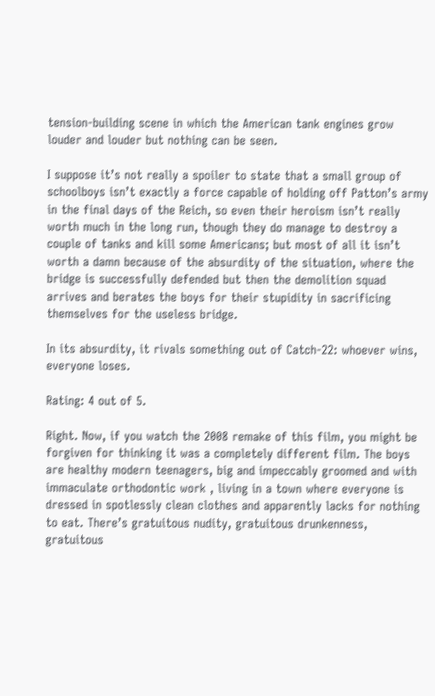tension-building scene in which the American tank engines grow louder and louder but nothing can be seen.

I suppose it’s not really a spoiler to state that a small group of schoolboys isn’t exactly a force capable of holding off Patton’s army in the final days of the Reich, so even their heroism isn’t really worth much in the long run, though they do manage to destroy a couple of tanks and kill some Americans; but most of all it isn’t worth a damn because of the absurdity of the situation, where the bridge is successfully defended but then the demolition squad arrives and berates the boys for their stupidity in sacrificing themselves for the useless bridge.

In its absurdity, it rivals something out of Catch-22: whoever wins, everyone loses.

Rating: 4 out of 5.

Right. Now, if you watch the 2008 remake of this film, you might be forgiven for thinking it was a completely different film. The boys are healthy modern teenagers, big and impeccably groomed and with immaculate orthodontic work , living in a town where everyone is dressed in spotlessly clean clothes and apparently lacks for nothing to eat. There’s gratuitous nudity, gratuitous drunkenness, gratuitous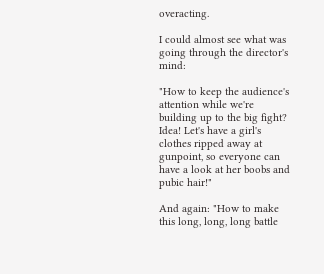overacting.

I could almost see what was going through the director's mind:

"How to keep the audience's attention while we're building up to the big fight? Idea! Let's have a girl's clothes ripped away at gunpoint, so everyone can have a look at her boobs and pubic hair!"

And again: "How to make this long, long, long battle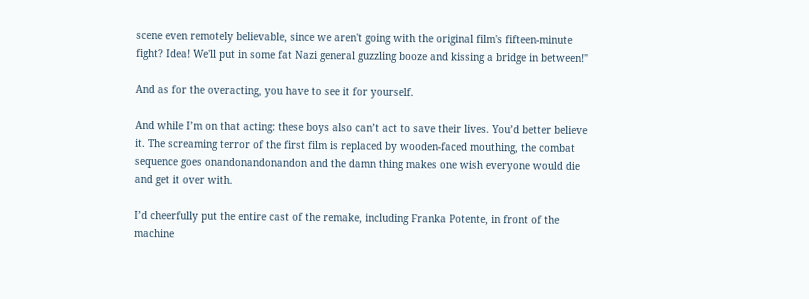scene even remotely believable, since we aren't going with the original film's fifteen-minute fight? Idea! We'll put in some fat Nazi general guzzling booze and kissing a bridge in between!"

And as for the overacting, you have to see it for yourself.

And while I’m on that acting: these boys also can’t act to save their lives. You’d better believe it. The screaming terror of the first film is replaced by wooden-faced mouthing, the combat sequence goes onandonandonandon and the damn thing makes one wish everyone would die and get it over with.

I’d cheerfully put the entire cast of the remake, including Franka Potente, in front of the machine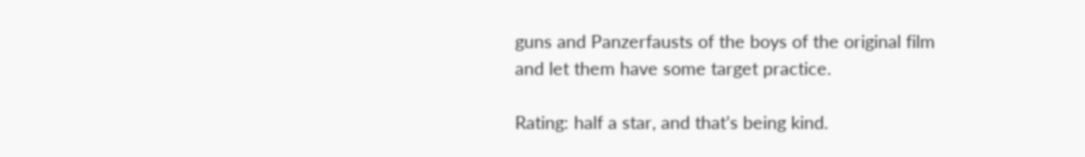guns and Panzerfausts of the boys of the original film and let them have some target practice.

Rating: half a star, and that’s being kind.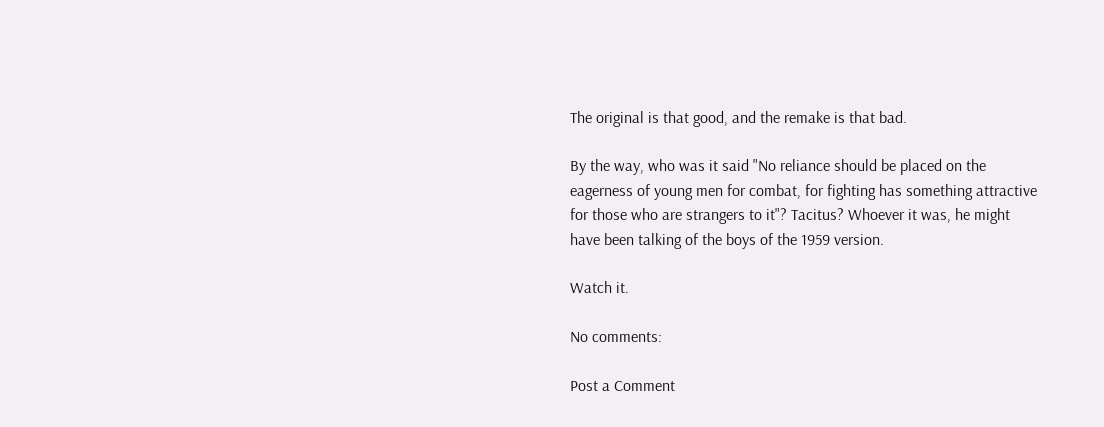The original is that good, and the remake is that bad.

By the way, who was it said "No reliance should be placed on the eagerness of young men for combat, for fighting has something attractive for those who are strangers to it"? Tacitus? Whoever it was, he might have been talking of the boys of the 1959 version.

Watch it.

No comments:

Post a Comment